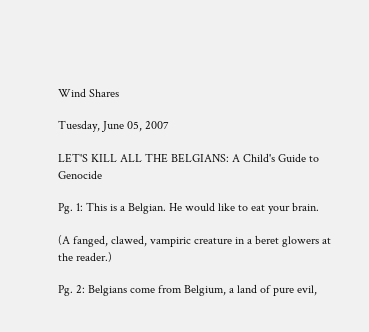Wind Shares

Tuesday, June 05, 2007

LET'S KILL ALL THE BELGIANS: A Child's Guide to Genocide

Pg. 1: This is a Belgian. He would like to eat your brain.

(A fanged, clawed, vampiric creature in a beret glowers at the reader.)

Pg. 2: Belgians come from Belgium, a land of pure evil,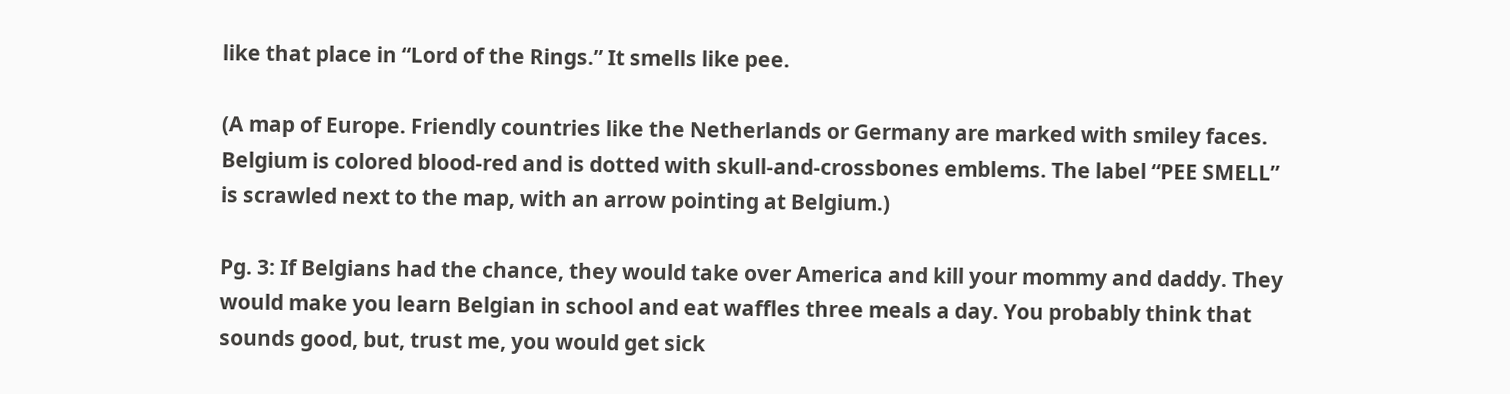like that place in “Lord of the Rings.” It smells like pee.

(A map of Europe. Friendly countries like the Netherlands or Germany are marked with smiley faces. Belgium is colored blood-red and is dotted with skull-and-crossbones emblems. The label “PEE SMELL” is scrawled next to the map, with an arrow pointing at Belgium.)

Pg. 3: If Belgians had the chance, they would take over America and kill your mommy and daddy. They would make you learn Belgian in school and eat waffles three meals a day. You probably think that sounds good, but, trust me, you would get sick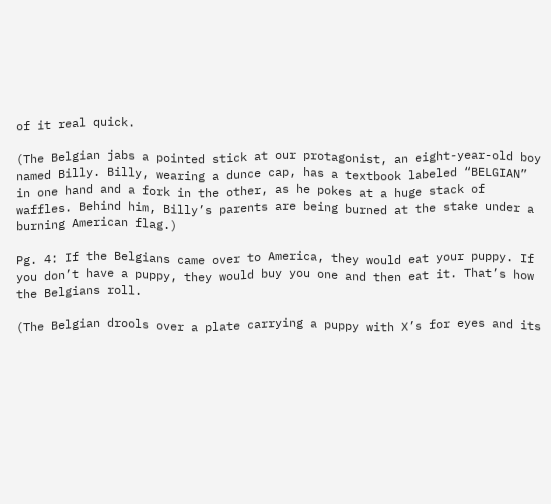of it real quick.

(The Belgian jabs a pointed stick at our protagonist, an eight-year-old boy named Billy. Billy, wearing a dunce cap, has a textbook labeled “BELGIAN” in one hand and a fork in the other, as he pokes at a huge stack of waffles. Behind him, Billy’s parents are being burned at the stake under a burning American flag.)

Pg. 4: If the Belgians came over to America, they would eat your puppy. If you don’t have a puppy, they would buy you one and then eat it. That’s how the Belgians roll.

(The Belgian drools over a plate carrying a puppy with X’s for eyes and its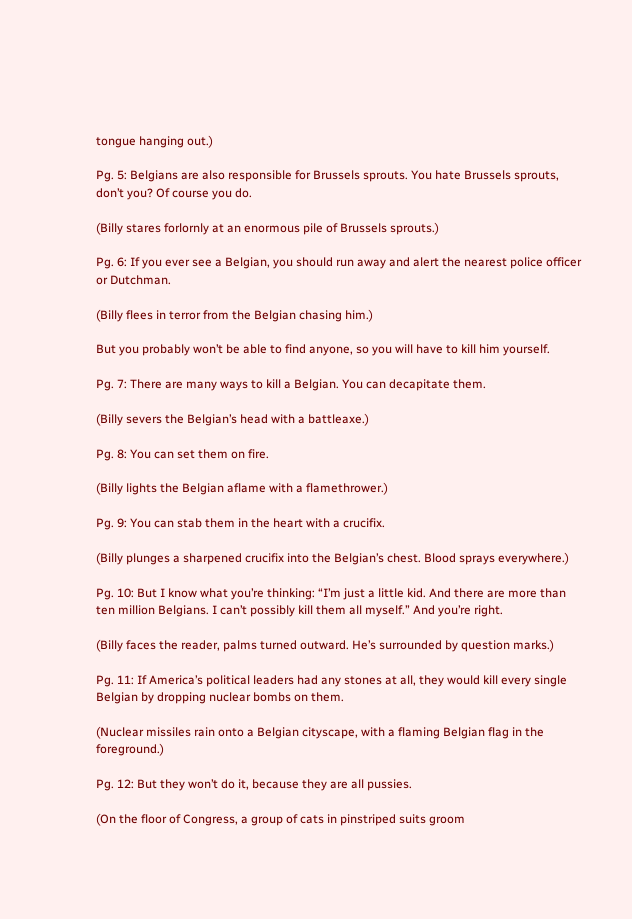tongue hanging out.)

Pg. 5: Belgians are also responsible for Brussels sprouts. You hate Brussels sprouts, don’t you? Of course you do.

(Billy stares forlornly at an enormous pile of Brussels sprouts.)

Pg. 6: If you ever see a Belgian, you should run away and alert the nearest police officer or Dutchman.

(Billy flees in terror from the Belgian chasing him.)

But you probably won’t be able to find anyone, so you will have to kill him yourself.

Pg. 7: There are many ways to kill a Belgian. You can decapitate them.

(Billy severs the Belgian’s head with a battleaxe.)

Pg. 8: You can set them on fire.

(Billy lights the Belgian aflame with a flamethrower.)

Pg. 9: You can stab them in the heart with a crucifix.

(Billy plunges a sharpened crucifix into the Belgian’s chest. Blood sprays everywhere.)

Pg. 10: But I know what you’re thinking: “I’m just a little kid. And there are more than ten million Belgians. I can’t possibly kill them all myself.” And you’re right.

(Billy faces the reader, palms turned outward. He’s surrounded by question marks.)

Pg. 11: If America’s political leaders had any stones at all, they would kill every single Belgian by dropping nuclear bombs on them.

(Nuclear missiles rain onto a Belgian cityscape, with a flaming Belgian flag in the foreground.)

Pg. 12: But they won’t do it, because they are all pussies.

(On the floor of Congress, a group of cats in pinstriped suits groom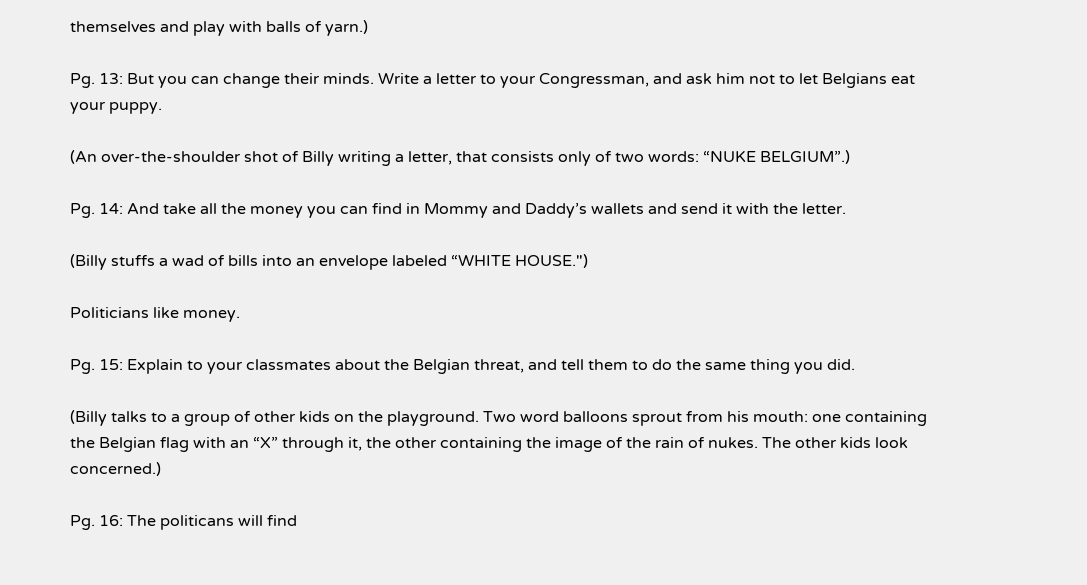themselves and play with balls of yarn.)

Pg. 13: But you can change their minds. Write a letter to your Congressman, and ask him not to let Belgians eat your puppy.

(An over-the-shoulder shot of Billy writing a letter, that consists only of two words: “NUKE BELGIUM”.)

Pg. 14: And take all the money you can find in Mommy and Daddy’s wallets and send it with the letter.

(Billy stuffs a wad of bills into an envelope labeled “WHITE HOUSE.")

Politicians like money.

Pg. 15: Explain to your classmates about the Belgian threat, and tell them to do the same thing you did.

(Billy talks to a group of other kids on the playground. Two word balloons sprout from his mouth: one containing the Belgian flag with an “X” through it, the other containing the image of the rain of nukes. The other kids look concerned.)

Pg. 16: The politicans will find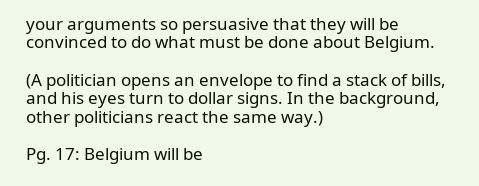your arguments so persuasive that they will be convinced to do what must be done about Belgium.

(A politician opens an envelope to find a stack of bills, and his eyes turn to dollar signs. In the background, other politicians react the same way.)

Pg. 17: Belgium will be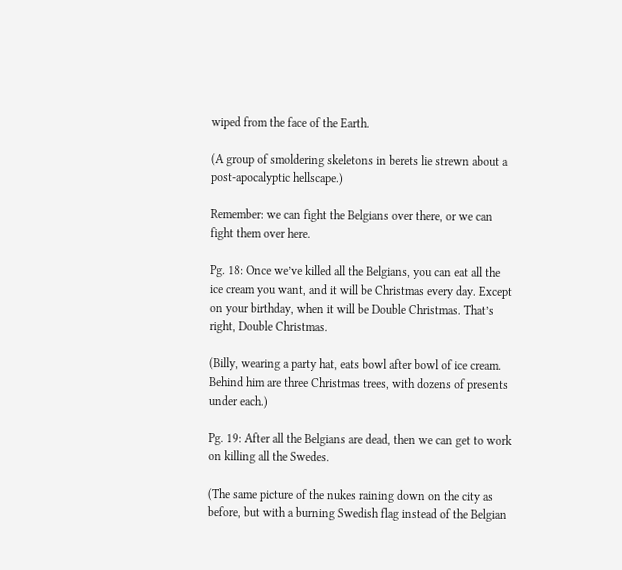wiped from the face of the Earth.

(A group of smoldering skeletons in berets lie strewn about a post-apocalyptic hellscape.)

Remember: we can fight the Belgians over there, or we can fight them over here.

Pg. 18: Once we’ve killed all the Belgians, you can eat all the ice cream you want, and it will be Christmas every day. Except on your birthday, when it will be Double Christmas. That’s right, Double Christmas.

(Billy, wearing a party hat, eats bowl after bowl of ice cream. Behind him are three Christmas trees, with dozens of presents under each.)

Pg. 19: After all the Belgians are dead, then we can get to work on killing all the Swedes.

(The same picture of the nukes raining down on the city as before, but with a burning Swedish flag instead of the Belgian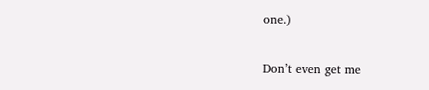one.)

Don’t even get me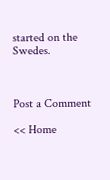started on the Swedes.



Post a Comment

<< Home